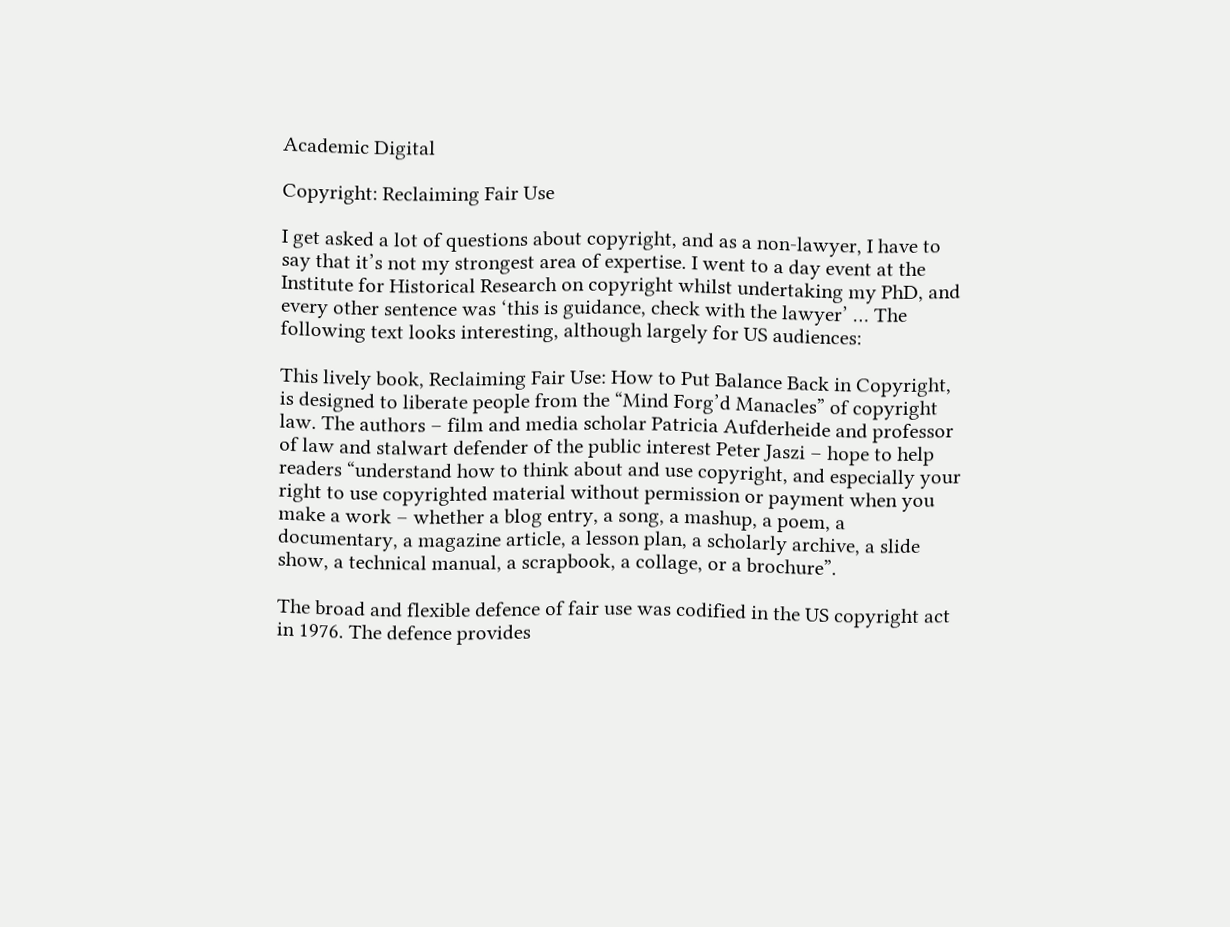Academic Digital

Copyright: Reclaiming Fair Use

I get asked a lot of questions about copyright, and as a non-lawyer, I have to say that it’s not my strongest area of expertise. I went to a day event at the Institute for Historical Research on copyright whilst undertaking my PhD, and every other sentence was ‘this is guidance, check with the lawyer’ … The following text looks interesting, although largely for US audiences:

This lively book, Reclaiming Fair Use: How to Put Balance Back in Copyright, is designed to liberate people from the “Mind Forg’d Manacles” of copyright law. The authors – film and media scholar Patricia Aufderheide and professor of law and stalwart defender of the public interest Peter Jaszi – hope to help readers “understand how to think about and use copyright, and especially your right to use copyrighted material without permission or payment when you make a work – whether a blog entry, a song, a mashup, a poem, a documentary, a magazine article, a lesson plan, a scholarly archive, a slide show, a technical manual, a scrapbook, a collage, or a brochure”.

The broad and flexible defence of fair use was codified in the US copyright act in 1976. The defence provides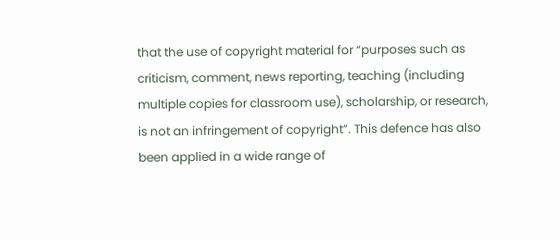that the use of copyright material for “purposes such as criticism, comment, news reporting, teaching (including multiple copies for classroom use), scholarship, or research, is not an infringement of copyright”. This defence has also been applied in a wide range of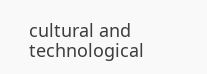cultural and technological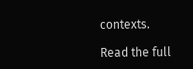contexts.

Read the full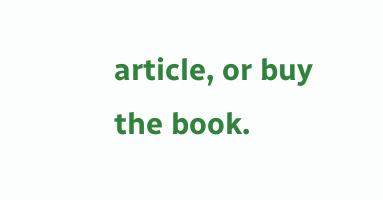article, or buy the book.